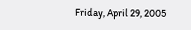Friday, April 29, 2005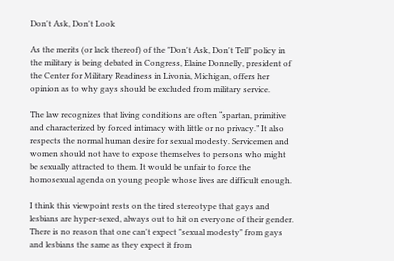Don't Ask, Don't Look

As the merits (or lack thereof) of the "Don't Ask, Don't Tell" policy in the military is being debated in Congress, Elaine Donnelly, president of the Center for Military Readiness in Livonia, Michigan, offers her opinion as to why gays should be excluded from military service.

The law recognizes that living conditions are often “spartan, primitive and characterized by forced intimacy with little or no privacy.” It also respects the normal human desire for sexual modesty. Servicemen and women should not have to expose themselves to persons who might be sexually attracted to them. It would be unfair to force the homosexual agenda on young people whose lives are difficult enough.

I think this viewpoint rests on the tired stereotype that gays and lesbians are hyper-sexed, always out to hit on everyone of their gender. There is no reason that one can't expect "sexual modesty" from gays and lesbians the same as they expect it from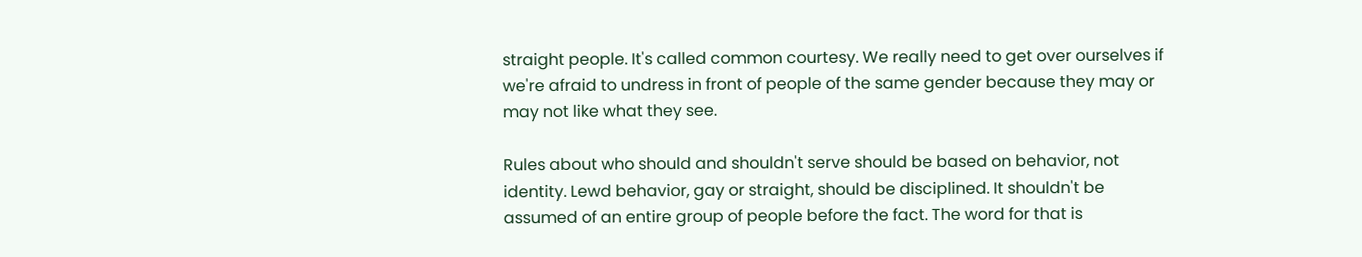straight people. It's called common courtesy. We really need to get over ourselves if we're afraid to undress in front of people of the same gender because they may or may not like what they see.

Rules about who should and shouldn't serve should be based on behavior, not identity. Lewd behavior, gay or straight, should be disciplined. It shouldn't be assumed of an entire group of people before the fact. The word for that is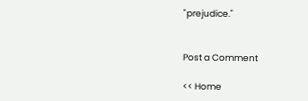"prejudice."


Post a Comment

<< Home